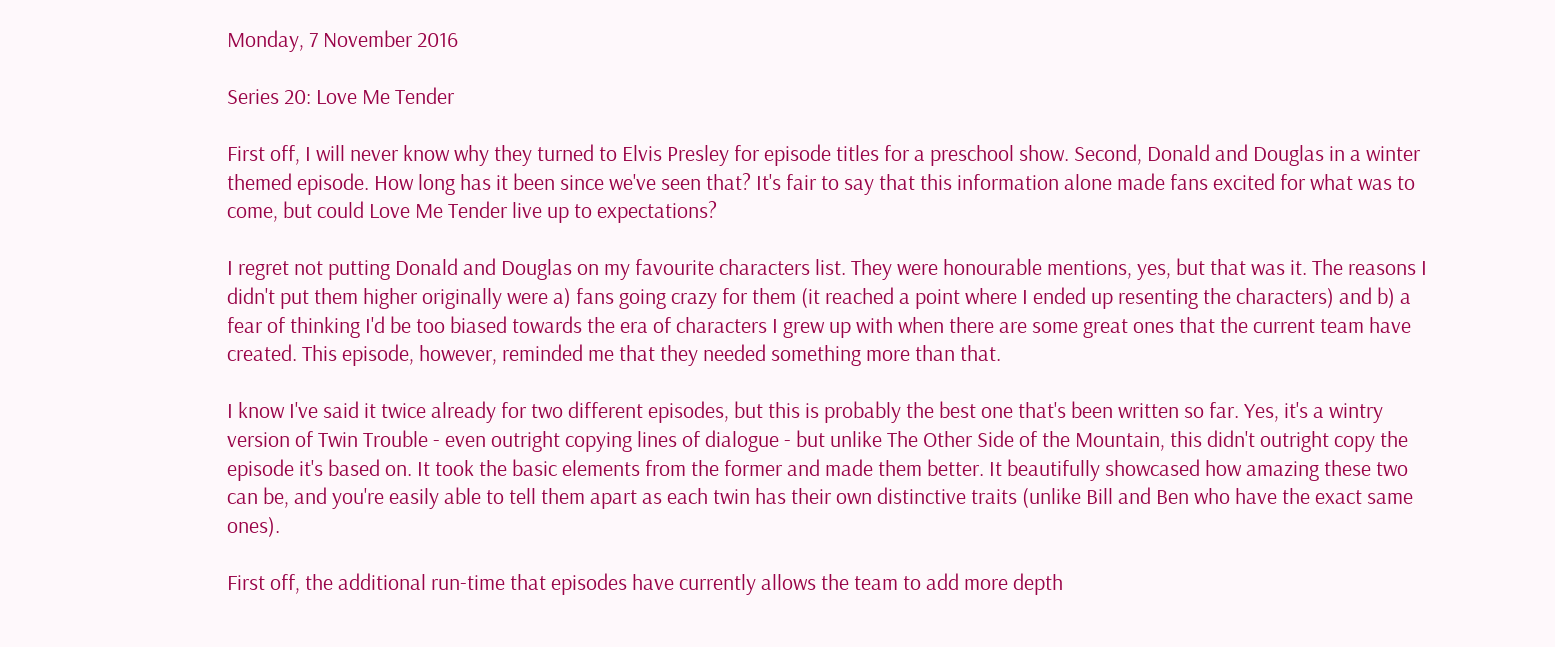Monday, 7 November 2016

Series 20: Love Me Tender

First off, I will never know why they turned to Elvis Presley for episode titles for a preschool show. Second, Donald and Douglas in a winter themed episode. How long has it been since we've seen that? It's fair to say that this information alone made fans excited for what was to come, but could Love Me Tender live up to expectations?

I regret not putting Donald and Douglas on my favourite characters list. They were honourable mentions, yes, but that was it. The reasons I didn't put them higher originally were a) fans going crazy for them (it reached a point where I ended up resenting the characters) and b) a fear of thinking I'd be too biased towards the era of characters I grew up with when there are some great ones that the current team have created. This episode, however, reminded me that they needed something more than that.

I know I've said it twice already for two different episodes, but this is probably the best one that's been written so far. Yes, it's a wintry version of Twin Trouble - even outright copying lines of dialogue - but unlike The Other Side of the Mountain, this didn't outright copy the episode it's based on. It took the basic elements from the former and made them better. It beautifully showcased how amazing these two can be, and you're easily able to tell them apart as each twin has their own distinctive traits (unlike Bill and Ben who have the exact same ones).

First off, the additional run-time that episodes have currently allows the team to add more depth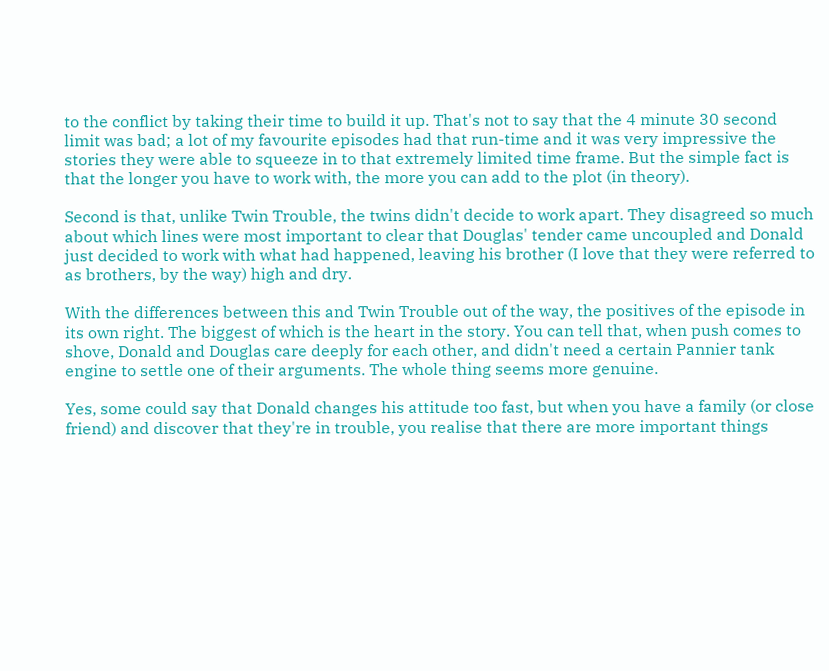to the conflict by taking their time to build it up. That's not to say that the 4 minute 30 second limit was bad; a lot of my favourite episodes had that run-time and it was very impressive the stories they were able to squeeze in to that extremely limited time frame. But the simple fact is that the longer you have to work with, the more you can add to the plot (in theory).

Second is that, unlike Twin Trouble, the twins didn't decide to work apart. They disagreed so much about which lines were most important to clear that Douglas' tender came uncoupled and Donald just decided to work with what had happened, leaving his brother (I love that they were referred to as brothers, by the way) high and dry.

With the differences between this and Twin Trouble out of the way, the positives of the episode in its own right. The biggest of which is the heart in the story. You can tell that, when push comes to shove, Donald and Douglas care deeply for each other, and didn't need a certain Pannier tank engine to settle one of their arguments. The whole thing seems more genuine.

Yes, some could say that Donald changes his attitude too fast, but when you have a family (or close friend) and discover that they're in trouble, you realise that there are more important things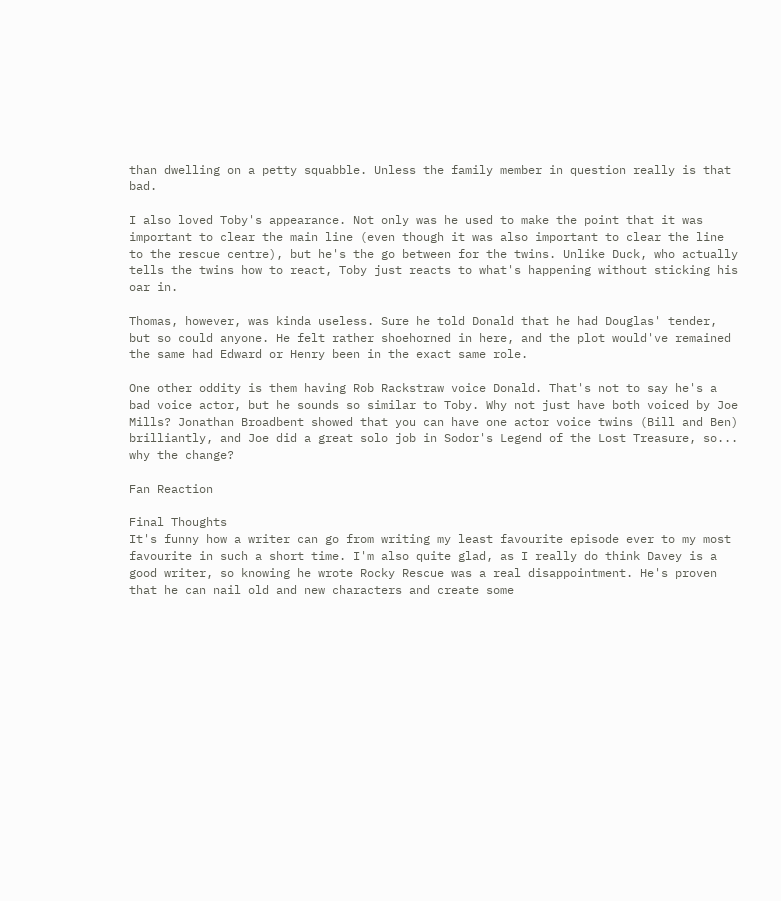than dwelling on a petty squabble. Unless the family member in question really is that bad.

I also loved Toby's appearance. Not only was he used to make the point that it was important to clear the main line (even though it was also important to clear the line to the rescue centre), but he's the go between for the twins. Unlike Duck, who actually tells the twins how to react, Toby just reacts to what's happening without sticking his oar in.

Thomas, however, was kinda useless. Sure he told Donald that he had Douglas' tender, but so could anyone. He felt rather shoehorned in here, and the plot would've remained the same had Edward or Henry been in the exact same role.

One other oddity is them having Rob Rackstraw voice Donald. That's not to say he's a bad voice actor, but he sounds so similar to Toby. Why not just have both voiced by Joe Mills? Jonathan Broadbent showed that you can have one actor voice twins (Bill and Ben) brilliantly, and Joe did a great solo job in Sodor's Legend of the Lost Treasure, so... why the change?

Fan Reaction

Final Thoughts
It's funny how a writer can go from writing my least favourite episode ever to my most favourite in such a short time. I'm also quite glad, as I really do think Davey is a good writer, so knowing he wrote Rocky Rescue was a real disappointment. He's proven that he can nail old and new characters and create some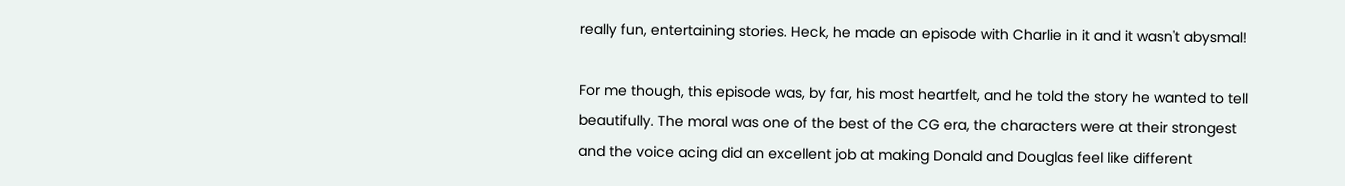really fun, entertaining stories. Heck, he made an episode with Charlie in it and it wasn't abysmal!

For me though, this episode was, by far, his most heartfelt, and he told the story he wanted to tell beautifully. The moral was one of the best of the CG era, the characters were at their strongest and the voice acing did an excellent job at making Donald and Douglas feel like different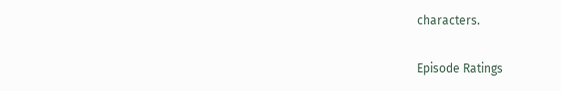characters.

Episode Ratings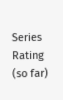Series Rating (so far)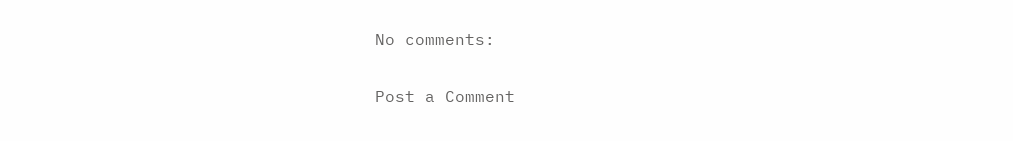No comments:

Post a Comment